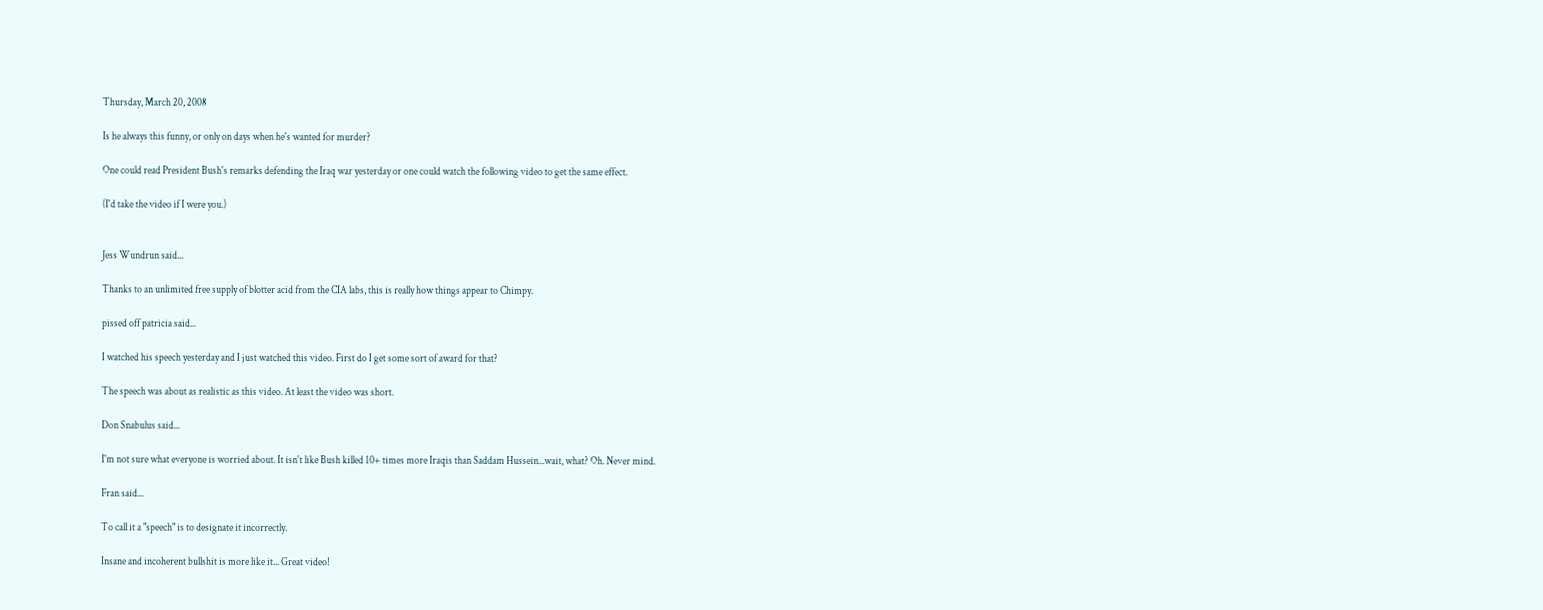Thursday, March 20, 2008

Is he always this funny, or only on days when he's wanted for murder?

One could read President Bush's remarks defending the Iraq war yesterday or one could watch the following video to get the same effect.

(I'd take the video if I were you.)


Jess Wundrun said...

Thanks to an unlimited free supply of blotter acid from the CIA labs, this is really how things appear to Chimpy.

pissed off patricia said...

I watched his speech yesterday and I just watched this video. First do I get some sort of award for that?

The speech was about as realistic as this video. At least the video was short.

Don Snabulus said...

I'm not sure what everyone is worried about. It isn't like Bush killed 10+ times more Iraqis than Saddam Hussein...wait, what? Oh. Never mind.

Fran said...

To call it a "speech" is to designate it incorrectly.

Insane and incoherent bullshit is more like it... Great video!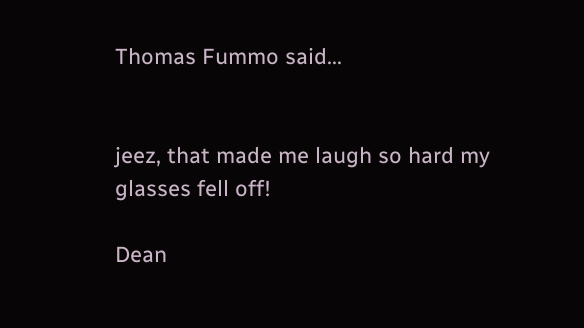Thomas Fummo said...


jeez, that made me laugh so hard my glasses fell off!

Dean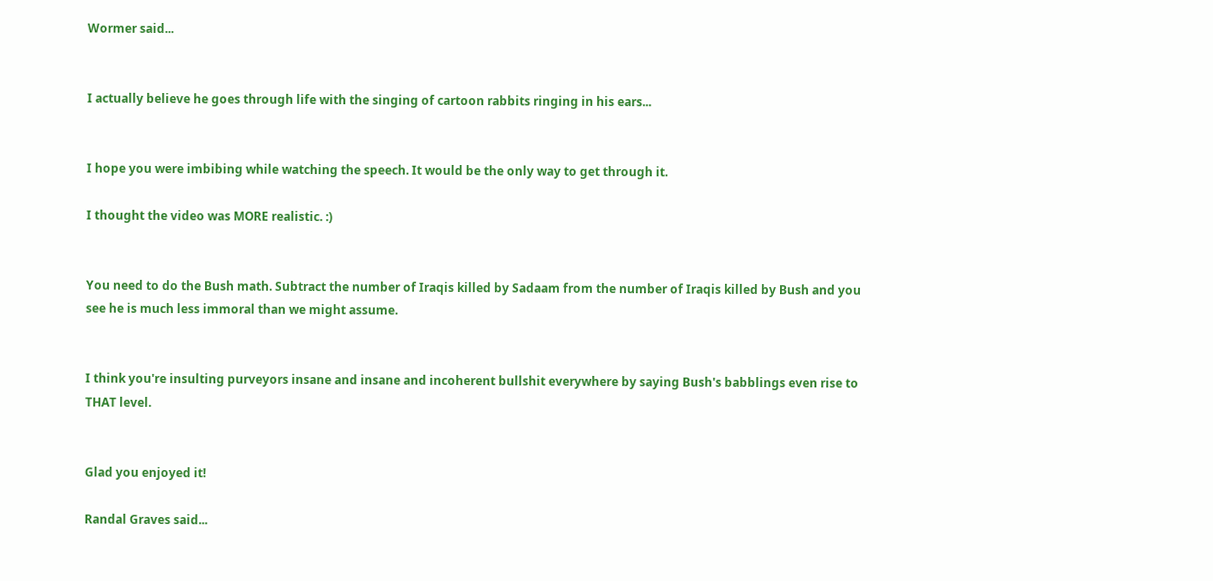Wormer said...


I actually believe he goes through life with the singing of cartoon rabbits ringing in his ears...


I hope you were imbibing while watching the speech. It would be the only way to get through it.

I thought the video was MORE realistic. :)


You need to do the Bush math. Subtract the number of Iraqis killed by Sadaam from the number of Iraqis killed by Bush and you see he is much less immoral than we might assume.


I think you're insulting purveyors insane and insane and incoherent bullshit everywhere by saying Bush's babblings even rise to THAT level.


Glad you enjoyed it!

Randal Graves said...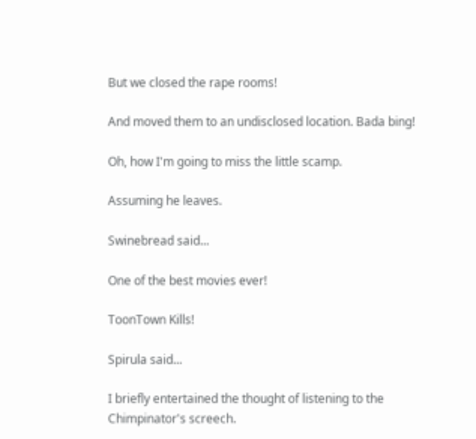But we closed the rape rooms!

And moved them to an undisclosed location. Bada bing!

Oh, how I'm going to miss the little scamp.

Assuming he leaves.

Swinebread said...

One of the best movies ever!

ToonTown Kills!

Spirula said...

I briefly entertained the thought of listening to the Chimpinator's screech.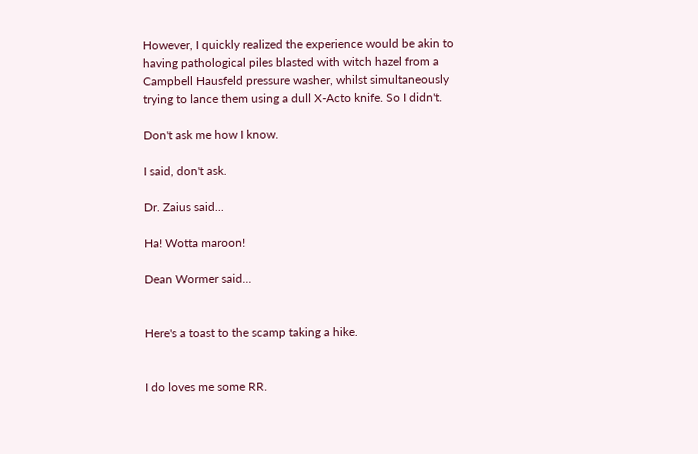However, I quickly realized the experience would be akin to having pathological piles blasted with witch hazel from a Campbell Hausfeld pressure washer, whilst simultaneously trying to lance them using a dull X-Acto knife. So I didn't.

Don't ask me how I know.

I said, don't ask.

Dr. Zaius said...

Ha! Wotta maroon!

Dean Wormer said...


Here's a toast to the scamp taking a hike.


I do loves me some RR.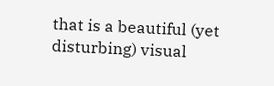that is a beautiful (yet disturbing) visual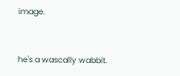image.


he's a wascally wabbit.